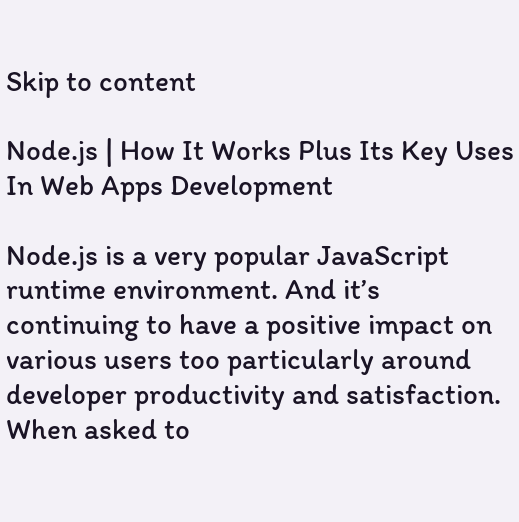Skip to content

Node.js | How It Works Plus Its Key Uses In Web Apps Development

Node.js is a very popular JavaScript runtime environment. And it’s continuing to have a positive impact on various users too particularly around developer productivity and satisfaction. When asked to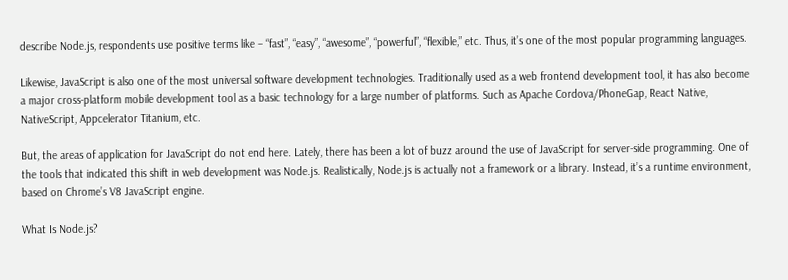describe Node.js, respondents use positive terms like – “fast”, “easy”, “awesome”, “powerful”, “flexible,” etc. Thus, it’s one of the most popular programming languages.

Likewise, JavaScript is also one of the most universal software development technologies. Traditionally used as a web frontend development tool, it has also become a major cross-platform mobile development tool as a basic technology for a large number of platforms. Such as Apache Cordova/PhoneGap, React Native, NativeScript, Appcelerator Titanium, etc.

But, the areas of application for JavaScript do not end here. Lately, there has been a lot of buzz around the use of JavaScript for server-side programming. One of the tools that indicated this shift in web development was Node.js. Realistically, Node.js is actually not a framework or a library. Instead, it’s a runtime environment, based on Chrome’s V8 JavaScript engine.

What Is Node.js?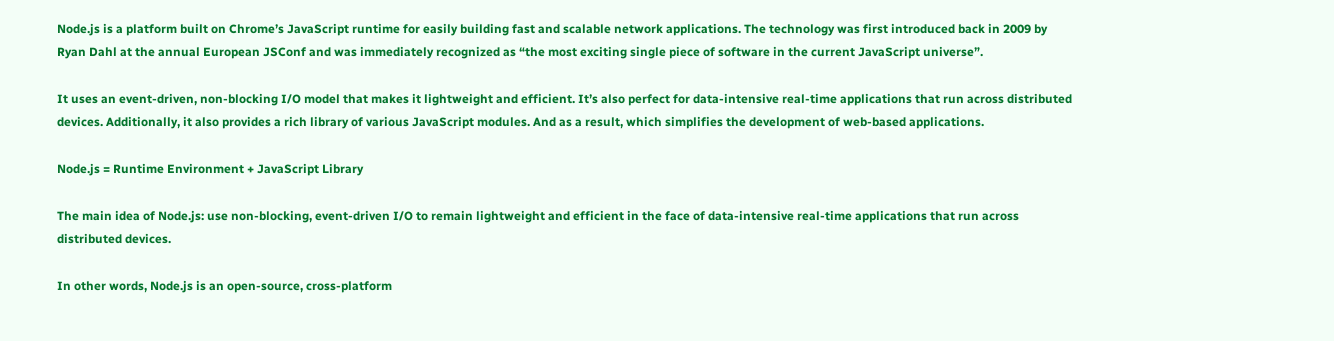Node.js is a platform built on Chrome’s JavaScript runtime for easily building fast and scalable network applications. The technology was first introduced back in 2009 by Ryan Dahl at the annual European JSConf and was immediately recognized as “the most exciting single piece of software in the current JavaScript universe”.

It uses an event-driven, non-blocking I/O model that makes it lightweight and efficient. It’s also perfect for data-intensive real-time applications that run across distributed devices. Additionally, it also provides a rich library of various JavaScript modules. And as a result, which simplifies the development of web-based applications.

Node.js = Runtime Environment + JavaScript Library

The main idea of Node.js: use non-blocking, event-driven I/O to remain lightweight and efficient in the face of data-intensive real-time applications that run across distributed devices.

In other words, Node.js is an open-source, cross-platform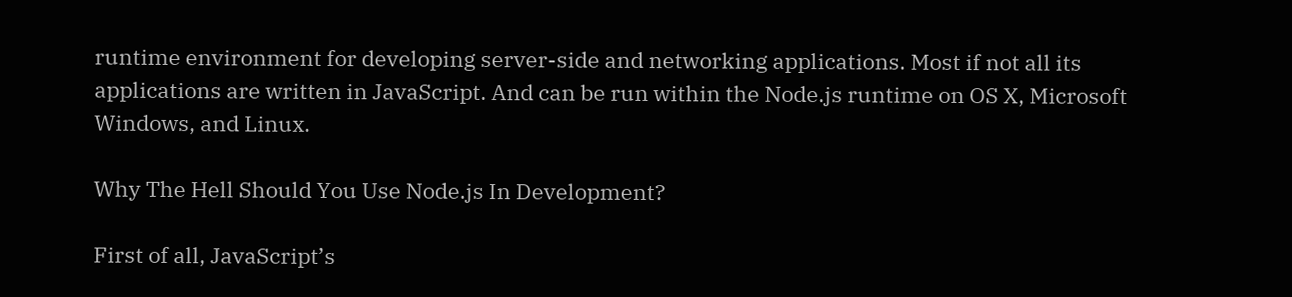runtime environment for developing server-side and networking applications. Most if not all its applications are written in JavaScript. And can be run within the Node.js runtime on OS X, Microsoft Windows, and Linux.

Why The Hell Should You Use Node.js In Development?

First of all, JavaScript’s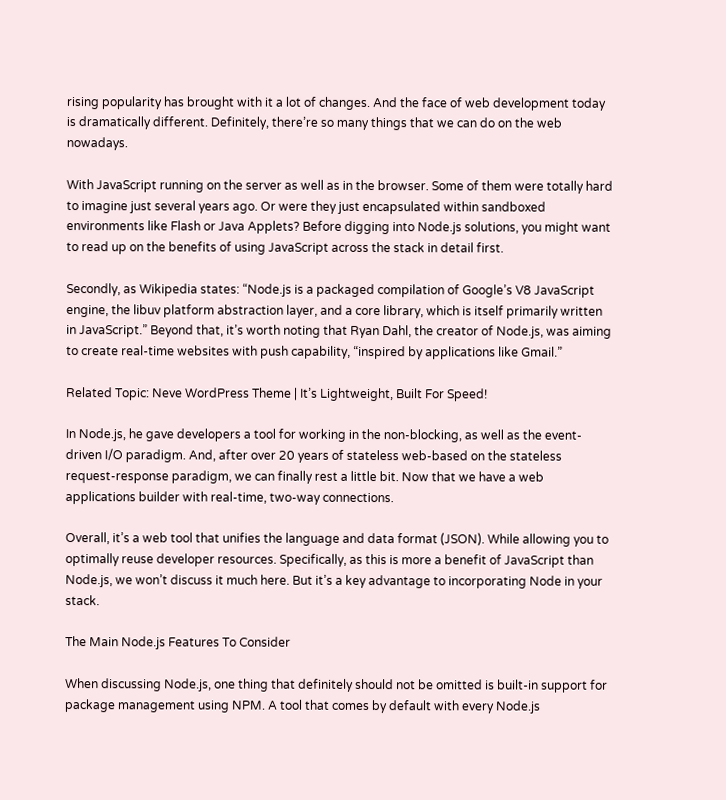rising popularity has brought with it a lot of changes. And the face of web development today is dramatically different. Definitely, there’re so many things that we can do on the web nowadays.

With JavaScript running on the server as well as in the browser. Some of them were totally hard to imagine just several years ago. Or were they just encapsulated within sandboxed environments like Flash or Java Applets? Before digging into Node.js solutions, you might want to read up on the benefits of using JavaScript across the stack in detail first.

Secondly, as Wikipedia states: “Node.js is a packaged compilation of Google’s V8 JavaScript engine, the libuv platform abstraction layer, and a core library, which is itself primarily written in JavaScript.” Beyond that, it’s worth noting that Ryan Dahl, the creator of Node.js, was aiming to create real-time websites with push capability, “inspired by applications like Gmail.”

Related Topic: Neve WordPress Theme | It’s Lightweight, Built For Speed!

In Node.js, he gave developers a tool for working in the non-blocking, as well as the event-driven I/O paradigm. And, after over 20 years of stateless web-based on the stateless request-response paradigm, we can finally rest a little bit. Now that we have a web applications builder with real-time, two-way connections.

Overall, it’s a web tool that unifies the language and data format (JSON). While allowing you to optimally reuse developer resources. Specifically, as this is more a benefit of JavaScript than Node.js, we won’t discuss it much here. But it’s a key advantage to incorporating Node in your stack.

The Main Node.js Features To Consider

When discussing Node.js, one thing that definitely should not be omitted is built-in support for package management using NPM. A tool that comes by default with every Node.js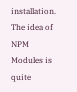installation. The idea of NPM Modules is quite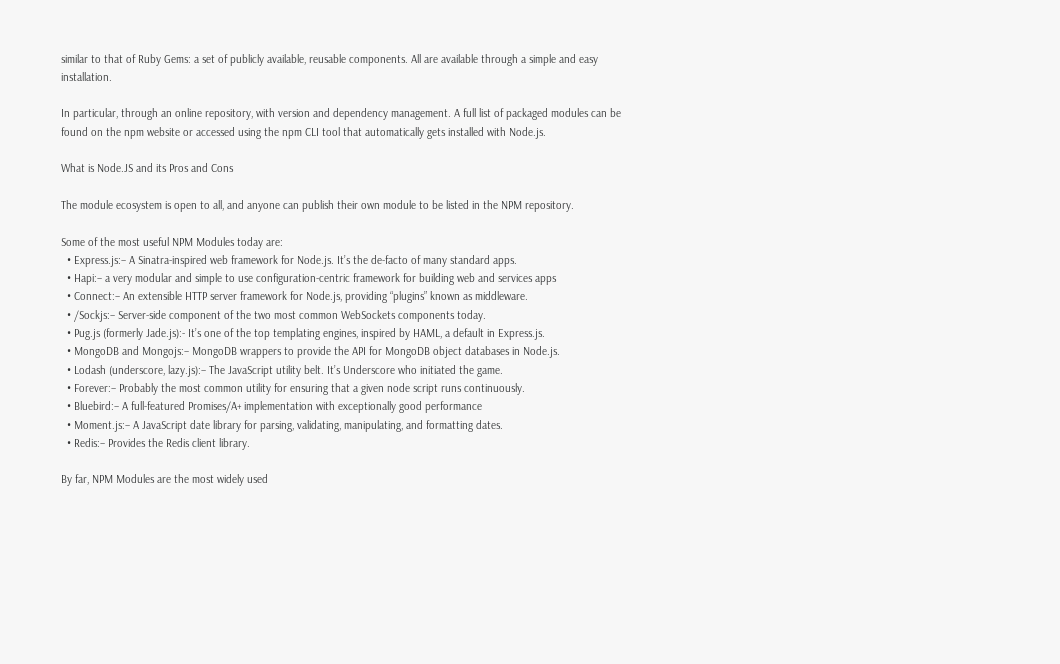similar to that of Ruby Gems: a set of publicly available, reusable components. All are available through a simple and easy installation.

In particular, through an online repository, with version and dependency management. A full list of packaged modules can be found on the npm website or accessed using the npm CLI tool that automatically gets installed with Node.js.

What is Node.JS and its Pros and Cons

The module ecosystem is open to all, and anyone can publish their own module to be listed in the NPM repository.

Some of the most useful NPM Modules today are:
  • Express.js:– A Sinatra-inspired web framework for Node.js. It’s the de-facto of many standard apps.
  • Hapi:– a very modular and simple to use configuration-centric framework for building web and services apps
  • Connect:– An extensible HTTP server framework for Node.js, providing “plugins” known as middleware.
  • /Sockjs:– Server-side component of the two most common WebSockets components today.
  • Pug.js (formerly Jade.js):- It’s one of the top templating engines, inspired by HAML, a default in Express.js.
  • MongoDB and Mongojs:– MongoDB wrappers to provide the API for MongoDB object databases in Node.js.
  • Lodash (underscore, lazy.js):– The JavaScript utility belt. It’s Underscore who initiated the game.
  • Forever:– Probably the most common utility for ensuring that a given node script runs continuously.
  • Bluebird:– A full-featured Promises/A+ implementation with exceptionally good performance
  • Moment.js:– A JavaScript date library for parsing, validating, manipulating, and formatting dates.
  • Redis:– Provides the Redis client library.

By far, NPM Modules are the most widely used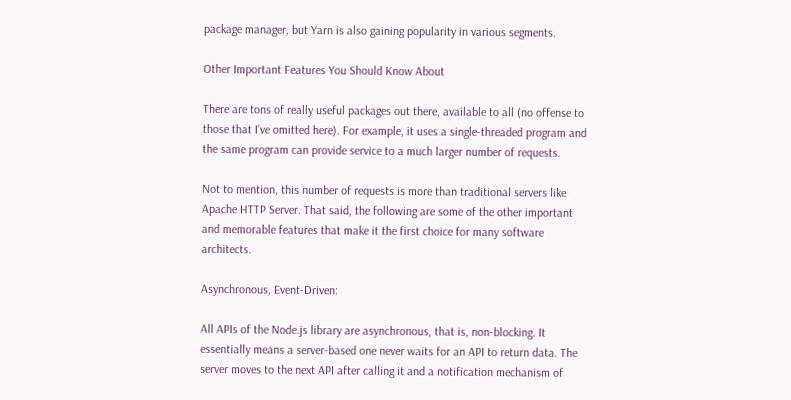package manager, but Yarn is also gaining popularity in various segments.

Other Important Features You Should Know About

There are tons of really useful packages out there, available to all (no offense to those that I’ve omitted here). For example, it uses a single-threaded program and the same program can provide service to a much larger number of requests.

Not to mention, this number of requests is more than traditional servers like Apache HTTP Server. That said, the following are some of the other important and memorable features that make it the first choice for many software architects.

Asynchronous, Event-Driven:

All APIs of the Node.js library are asynchronous, that is, non-blocking. It essentially means a server-based one never waits for an API to return data. The server moves to the next API after calling it and a notification mechanism of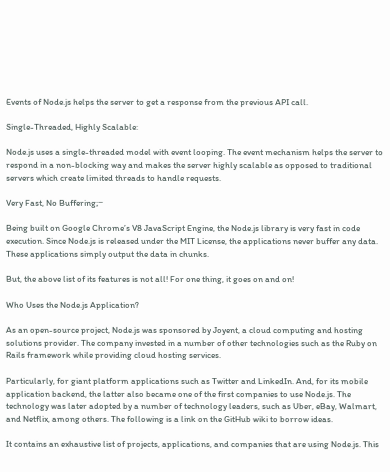Events of Node.js helps the server to get a response from the previous API call.

Single-Threaded, Highly Scalable:

Node.js uses a single-threaded model with event looping. The event mechanism helps the server to respond in a non-blocking way and makes the server highly scalable as opposed to traditional servers which create limited threads to handle requests.

Very Fast, No Buffering;−

Being built on Google Chrome’s V8 JavaScript Engine, the Node.js library is very fast in code execution. Since Node.js is released under the MIT License, the applications never buffer any data. These applications simply output the data in chunks.

But, the above list of its features is not all! For one thing, it goes on and on!

Who Uses the Node.js Application?

As an open-source project, Node.js was sponsored by Joyent, a cloud computing and hosting solutions provider. The company invested in a number of other technologies such as the Ruby on Rails framework while providing cloud hosting services.

Particularly, for giant platform applications such as Twitter and LinkedIn. And, for its mobile application backend, the latter also became one of the first companies to use Node.js. The technology was later adopted by a number of technology leaders, such as Uber, eBay, Walmart, and Netflix, among others. The following is a link on the GitHub wiki to borrow ideas.

It contains an exhaustive list of projects, applications, and companies that are using Node.js. This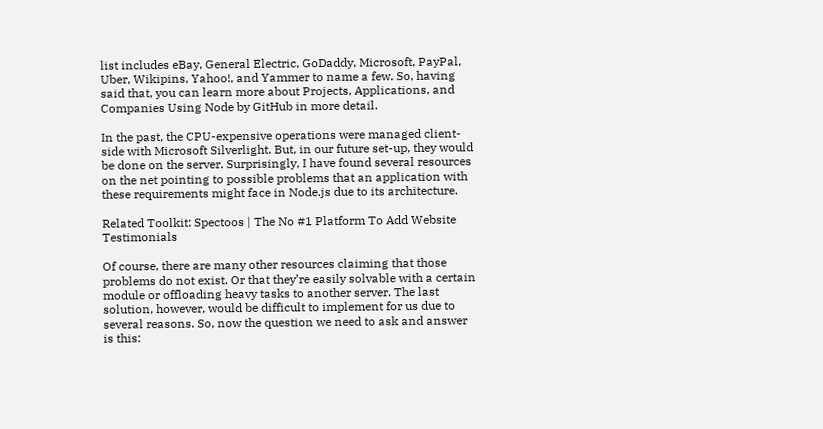list includes eBay, General Electric, GoDaddy, Microsoft, PayPal, Uber, Wikipins, Yahoo!, and Yammer to name a few. So, having said that, you can learn more about Projects, Applications, and Companies Using Node by GitHub in more detail.

In the past, the CPU-expensive operations were managed client-side with Microsoft Silverlight. But, in our future set-up, they would be done on the server. Surprisingly, I have found several resources on the net pointing to possible problems that an application with these requirements might face in Node.js due to its architecture.

Related Toolkit: Spectoos | The No #1 Platform To Add Website Testimonials

Of course, there are many other resources claiming that those problems do not exist. Or that they’re easily solvable with a certain module or offloading heavy tasks to another server. The last solution, however, would be difficult to implement for us due to several reasons. So, now the question we need to ask and answer is this: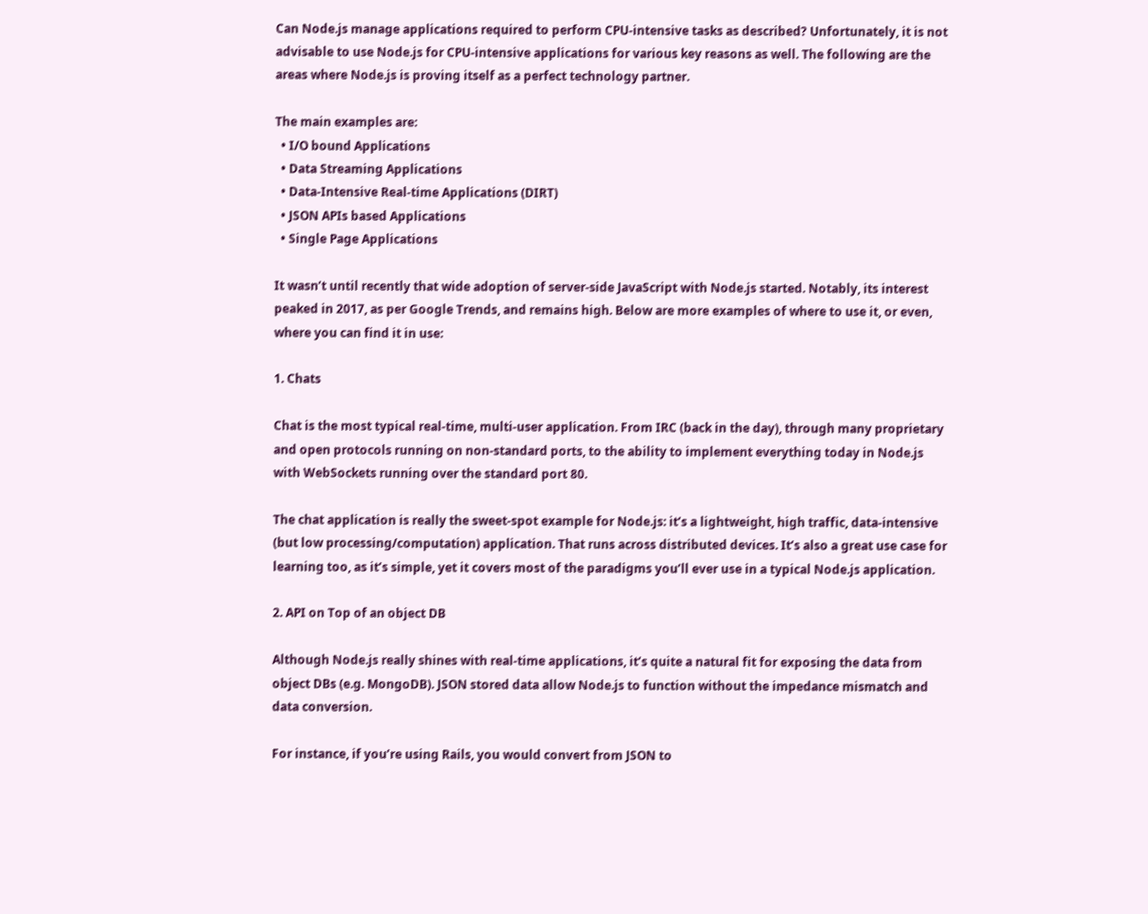Can Node.js manage applications required to perform CPU-intensive tasks as described? Unfortunately, it is not advisable to use Node.js for CPU-intensive applications for various key reasons as well. The following are the areas where Node.js is proving itself as a perfect technology partner.

The main examples are:
  • I/O bound Applications
  • Data Streaming Applications
  • Data-Intensive Real-time Applications (DIRT)
  • JSON APIs based Applications
  • Single Page Applications

It wasn’t until recently that wide adoption of server-side JavaScript with Node.js started. Notably, its interest peaked in 2017, as per Google Trends, and remains high. Below are more examples of where to use it, or even, where you can find it in use:

1. Chats

Chat is the most typical real-time, multi-user application. From IRC (back in the day), through many proprietary and open protocols running on non-standard ports, to the ability to implement everything today in Node.js with WebSockets running over the standard port 80.

The chat application is really the sweet-spot example for Node.js: it’s a lightweight, high traffic, data-intensive (but low processing/computation) application. That runs across distributed devices. It’s also a great use case for learning too, as it’s simple, yet it covers most of the paradigms you’ll ever use in a typical Node.js application.

2. API on Top of an object DB

Although Node.js really shines with real-time applications, it’s quite a natural fit for exposing the data from object DBs (e.g. MongoDB). JSON stored data allow Node.js to function without the impedance mismatch and data conversion.

For instance, if you’re using Rails, you would convert from JSON to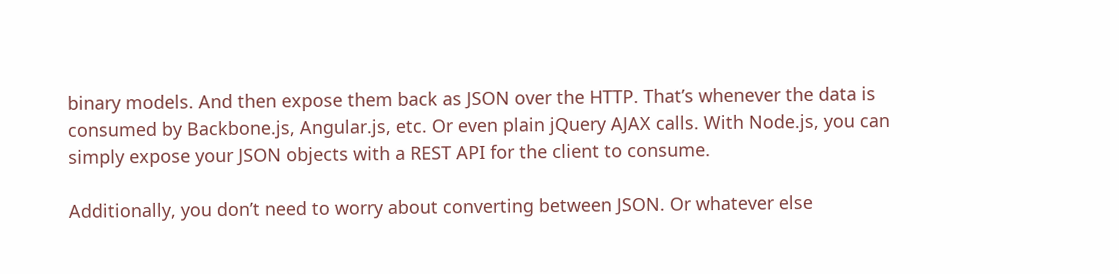binary models. And then expose them back as JSON over the HTTP. That’s whenever the data is consumed by Backbone.js, Angular.js, etc. Or even plain jQuery AJAX calls. With Node.js, you can simply expose your JSON objects with a REST API for the client to consume.

Additionally, you don’t need to worry about converting between JSON. Or whatever else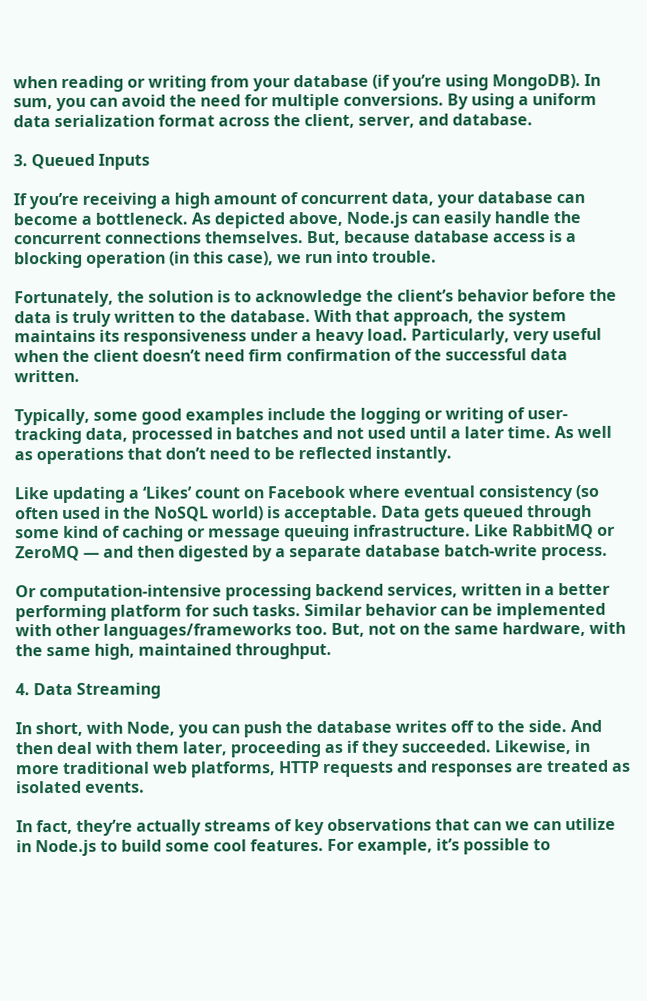when reading or writing from your database (if you’re using MongoDB). In sum, you can avoid the need for multiple conversions. By using a uniform data serialization format across the client, server, and database.

3. Queued Inputs

If you’re receiving a high amount of concurrent data, your database can become a bottleneck. As depicted above, Node.js can easily handle the concurrent connections themselves. But, because database access is a blocking operation (in this case), we run into trouble.

Fortunately, the solution is to acknowledge the client’s behavior before the data is truly written to the database. With that approach, the system maintains its responsiveness under a heavy load. Particularly, very useful when the client doesn’t need firm confirmation of the successful data written.

Typically, some good examples include the logging or writing of user-tracking data, processed in batches and not used until a later time. As well as operations that don’t need to be reflected instantly.

Like updating a ‘Likes’ count on Facebook where eventual consistency (so often used in the NoSQL world) is acceptable. Data gets queued through some kind of caching or message queuing infrastructure. Like RabbitMQ or ZeroMQ — and then digested by a separate database batch-write process.

Or computation-intensive processing backend services, written in a better performing platform for such tasks. Similar behavior can be implemented with other languages/frameworks too. But, not on the same hardware, with the same high, maintained throughput.

4. Data Streaming

In short, with Node, you can push the database writes off to the side. And then deal with them later, proceeding as if they succeeded. Likewise, in more traditional web platforms, HTTP requests and responses are treated as isolated events.

In fact, they’re actually streams of key observations that can we can utilize in Node.js to build some cool features. For example, it’s possible to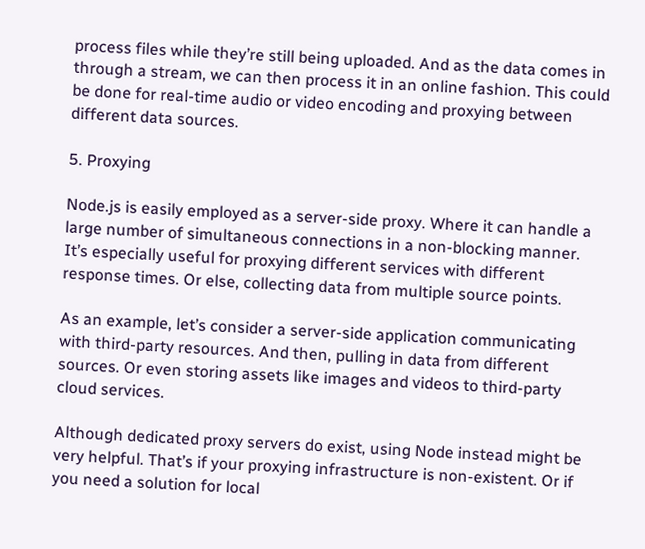process files while they’re still being uploaded. And as the data comes in through a stream, we can then process it in an online fashion. This could be done for real-time audio or video encoding and proxying between different data sources.

5. Proxying

Node.js is easily employed as a server-side proxy. Where it can handle a large number of simultaneous connections in a non-blocking manner. It’s especially useful for proxying different services with different response times. Or else, collecting data from multiple source points.

As an example, let’s consider a server-side application communicating with third-party resources. And then, pulling in data from different sources. Or even storing assets like images and videos to third-party cloud services.

Although dedicated proxy servers do exist, using Node instead might be very helpful. That’s if your proxying infrastructure is non-existent. Or if you need a solution for local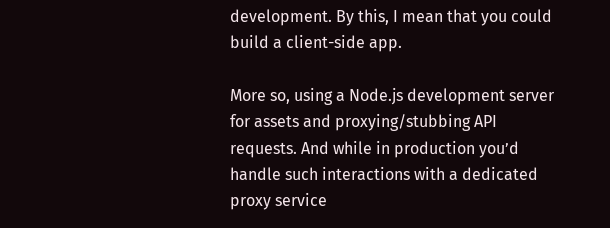development. By this, I mean that you could build a client-side app.

More so, using a Node.js development server for assets and proxying/stubbing API requests. And while in production you’d handle such interactions with a dedicated proxy service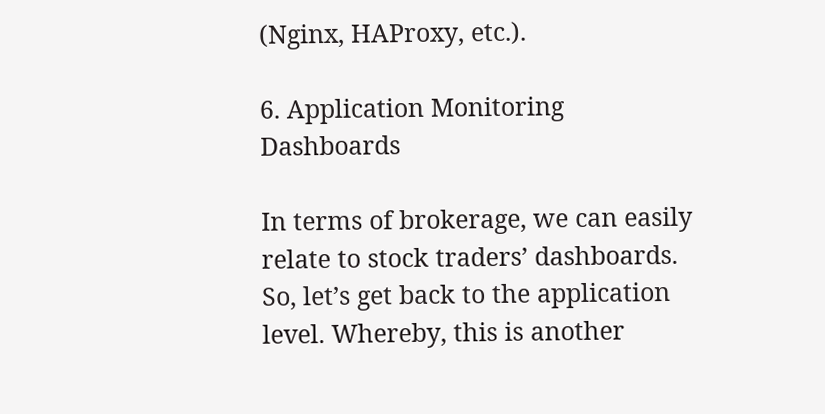(Nginx, HAProxy, etc.).

6. Application Monitoring Dashboards

In terms of brokerage, we can easily relate to stock traders’ dashboards. So, let’s get back to the application level. Whereby, this is another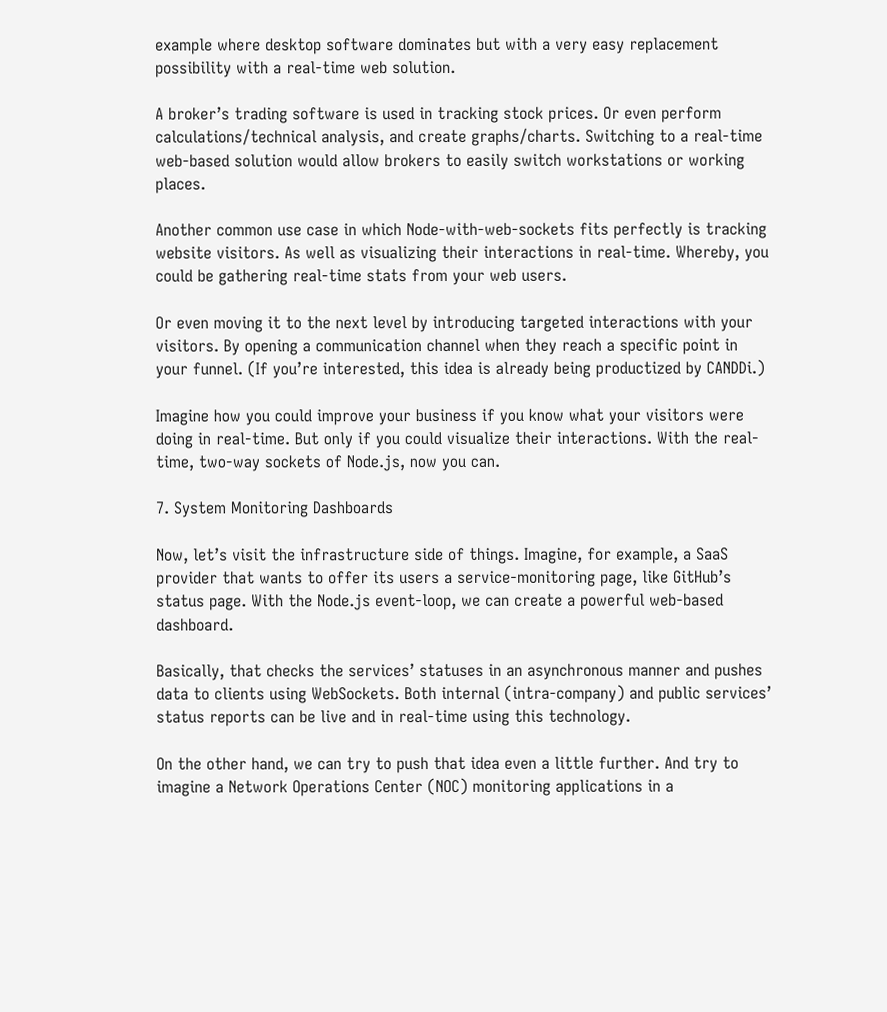example where desktop software dominates but with a very easy replacement possibility with a real-time web solution.

A broker’s trading software is used in tracking stock prices. Or even perform calculations/technical analysis, and create graphs/charts. Switching to a real-time web-based solution would allow brokers to easily switch workstations or working places.

Another common use case in which Node-with-web-sockets fits perfectly is tracking website visitors. As well as visualizing their interactions in real-time. Whereby, you could be gathering real-time stats from your web users.

Or even moving it to the next level by introducing targeted interactions with your visitors. By opening a communication channel when they reach a specific point in your funnel. (If you’re interested, this idea is already being productized by CANDDi.)

Imagine how you could improve your business if you know what your visitors were doing in real-time. But only if you could visualize their interactions. With the real-time, two-way sockets of Node.js, now you can.

7. System Monitoring Dashboards

Now, let’s visit the infrastructure side of things. Imagine, for example, a SaaS provider that wants to offer its users a service-monitoring page, like GitHub’s status page. With the Node.js event-loop, we can create a powerful web-based dashboard.

Basically, that checks the services’ statuses in an asynchronous manner and pushes data to clients using WebSockets. Both internal (intra-company) and public services’ status reports can be live and in real-time using this technology.

On the other hand, we can try to push that idea even a little further. And try to imagine a Network Operations Center (NOC) monitoring applications in a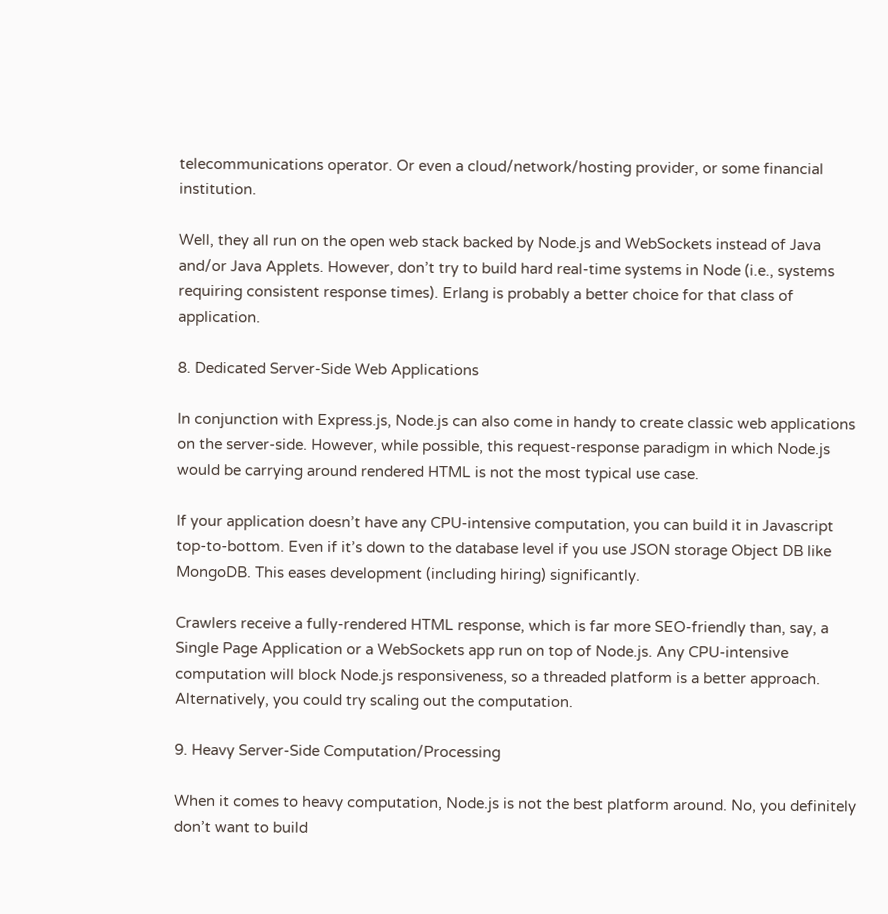telecommunications operator. Or even a cloud/network/hosting provider, or some financial institution.

Well, they all run on the open web stack backed by Node.js and WebSockets instead of Java and/or Java Applets. However, don’t try to build hard real-time systems in Node (i.e., systems requiring consistent response times). Erlang is probably a better choice for that class of application.

8. Dedicated Server-Side Web Applications

In conjunction with Express.js, Node.js can also come in handy to create classic web applications on the server-side. However, while possible, this request-response paradigm in which Node.js would be carrying around rendered HTML is not the most typical use case.

If your application doesn’t have any CPU-intensive computation, you can build it in Javascript top-to-bottom. Even if it’s down to the database level if you use JSON storage Object DB like MongoDB. This eases development (including hiring) significantly.

Crawlers receive a fully-rendered HTML response, which is far more SEO-friendly than, say, a Single Page Application or a WebSockets app run on top of Node.js. Any CPU-intensive computation will block Node.js responsiveness, so a threaded platform is a better approach. Alternatively, you could try scaling out the computation.

9. Heavy Server-Side Computation/Processing

When it comes to heavy computation, Node.js is not the best platform around. No, you definitely don’t want to build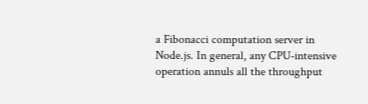a Fibonacci computation server in Node.js. In general, any CPU-intensive operation annuls all the throughput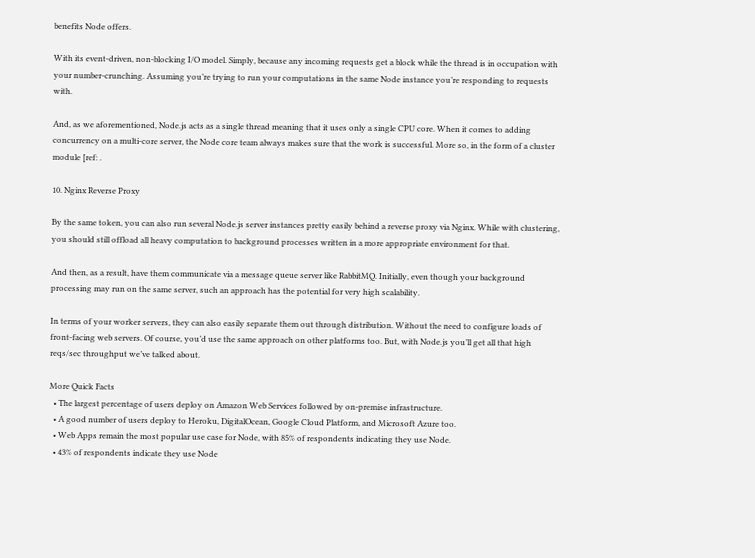benefits Node offers.

With its event-driven, non-blocking I/O model. Simply, because any incoming requests get a block while the thread is in occupation with your number-crunching. Assuming you’re trying to run your computations in the same Node instance you’re responding to requests with.

And, as we aforementioned, Node.js acts as a single thread meaning that it uses only a single CPU core. When it comes to adding concurrency on a multi-core server, the Node core team always makes sure that the work is successful. More so, in the form of a cluster module [ref: .

10. Nginx Reverse Proxy

By the same token, you can also run several Node.js server instances pretty easily behind a reverse proxy via Nginx. While with clustering, you should still offload all heavy computation to background processes written in a more appropriate environment for that.

And then, as a result, have them communicate via a message queue server like RabbitMQ. Initially, even though your background processing may run on the same server, such an approach has the potential for very high scalability.

In terms of your worker servers, they can also easily separate them out through distribution. Without the need to configure loads of front-facing web servers. Of course, you’d use the same approach on other platforms too. But, with Node.js you’ll get all that high reqs/sec throughput we’ve talked about.

More Quick Facts
  • The largest percentage of users deploy on Amazon Web Services followed by on-premise infrastructure.
  • A good number of users deploy to Heroku, DigitalOcean, Google Cloud Platform, and Microsoft Azure too.
  • Web Apps remain the most popular use case for Node, with 85% of respondents indicating they use Node.
  • 43% of respondents indicate they use Node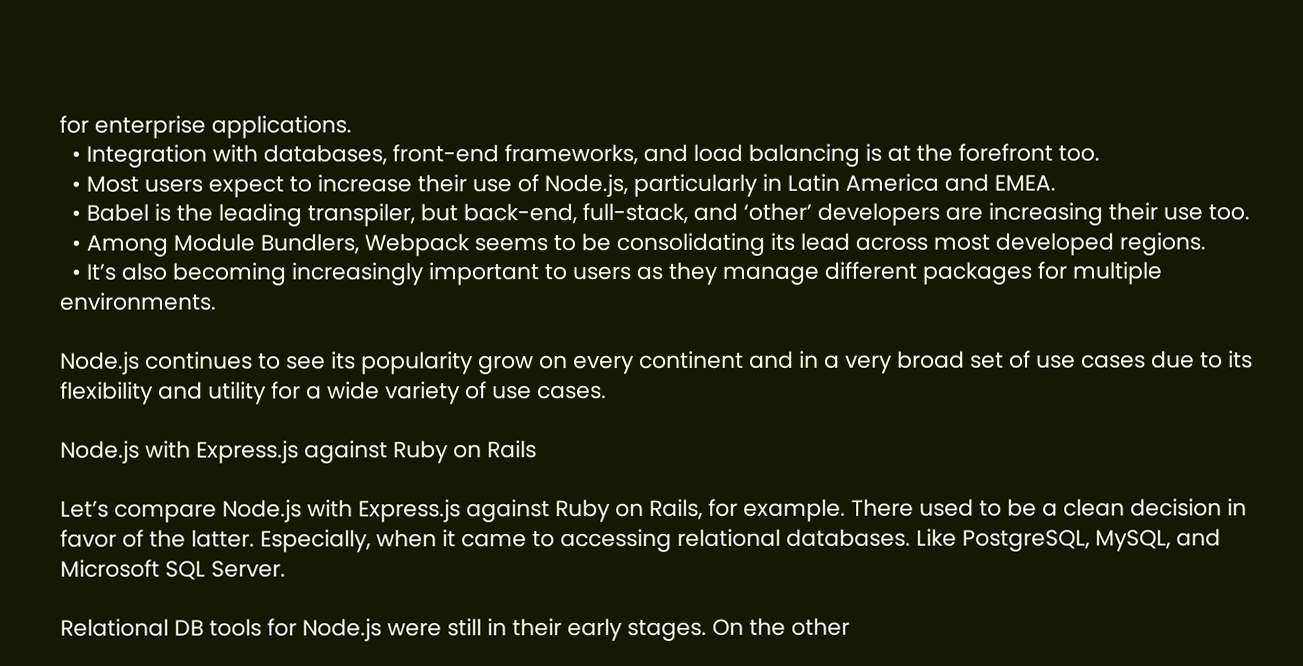for enterprise applications.
  • Integration with databases, front-end frameworks, and load balancing is at the forefront too.
  • Most users expect to increase their use of Node.js, particularly in Latin America and EMEA.
  • Babel is the leading transpiler, but back-end, full-stack, and ‘other’ developers are increasing their use too.
  • Among Module Bundlers, Webpack seems to be consolidating its lead across most developed regions.
  • It’s also becoming increasingly important to users as they manage different packages for multiple environments.

Node.js continues to see its popularity grow on every continent and in a very broad set of use cases due to its flexibility and utility for a wide variety of use cases.

Node.js with Express.js against Ruby on Rails

Let’s compare Node.js with Express.js against Ruby on Rails, for example. There used to be a clean decision in favor of the latter. Especially, when it came to accessing relational databases. Like PostgreSQL, MySQL, and Microsoft SQL Server.

Relational DB tools for Node.js were still in their early stages. On the other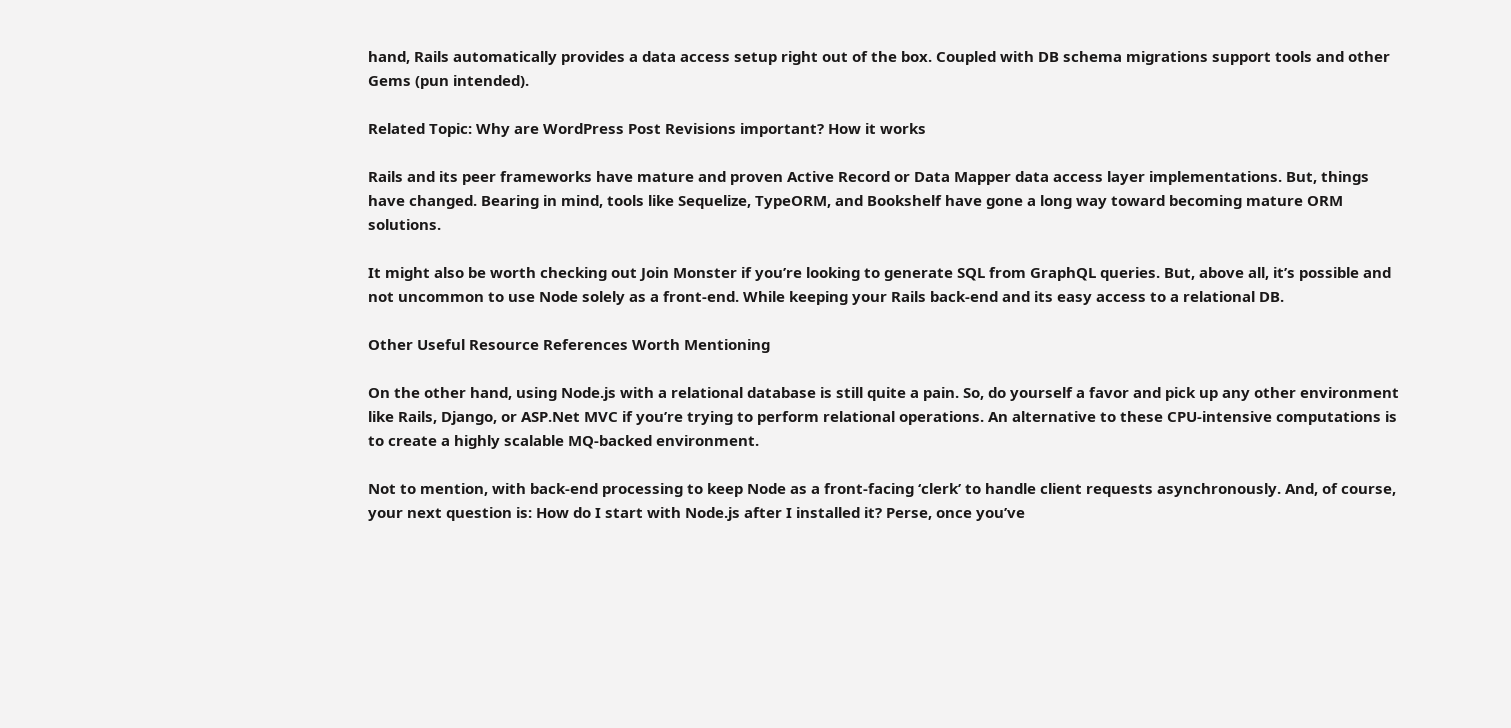hand, Rails automatically provides a data access setup right out of the box. Coupled with DB schema migrations support tools and other Gems (pun intended).

Related Topic: Why are WordPress Post Revisions important? How it works

Rails and its peer frameworks have mature and proven Active Record or Data Mapper data access layer implementations. But, things have changed. Bearing in mind, tools like Sequelize, TypeORM, and Bookshelf have gone a long way toward becoming mature ORM solutions.

It might also be worth checking out Join Monster if you’re looking to generate SQL from GraphQL queries. But, above all, it’s possible and not uncommon to use Node solely as a front-end. While keeping your Rails back-end and its easy access to a relational DB.

Other Useful Resource References Worth Mentioning

On the other hand, using Node.js with a relational database is still quite a pain. So, do yourself a favor and pick up any other environment like Rails, Django, or ASP.Net MVC if you’re trying to perform relational operations. An alternative to these CPU-intensive computations is to create a highly scalable MQ-backed environment.

Not to mention, with back-end processing to keep Node as a front-facing ‘clerk’ to handle client requests asynchronously. And, of course, your next question is: How do I start with Node.js after I installed it? Perse, once you’ve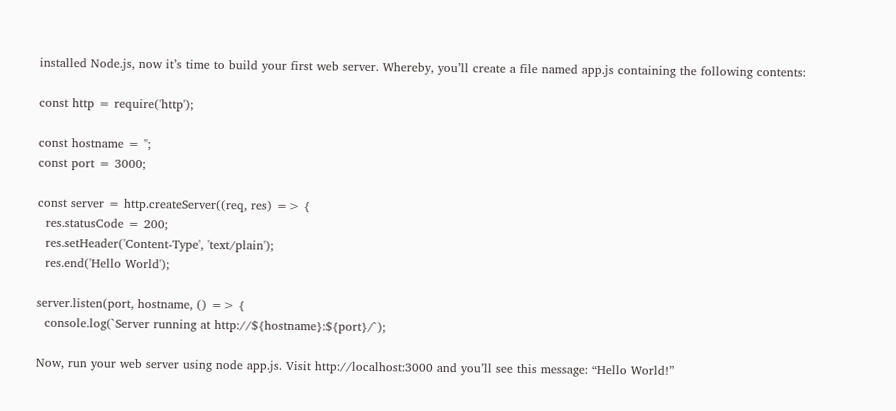installed Node.js, now it’s time to build your first web server. Whereby, you’ll create a file named app.js containing the following contents:

const http = require('http');

const hostname = '';
const port = 3000;

const server = http.createServer((req, res) => {
  res.statusCode = 200;
  res.setHeader('Content-Type', 'text/plain');
  res.end('Hello World');

server.listen(port, hostname, () => {
  console.log(`Server running at http://${hostname}:${port}/`);

Now, run your web server using node app.js. Visit http://localhost:3000 and you’ll see this message: “Hello World!”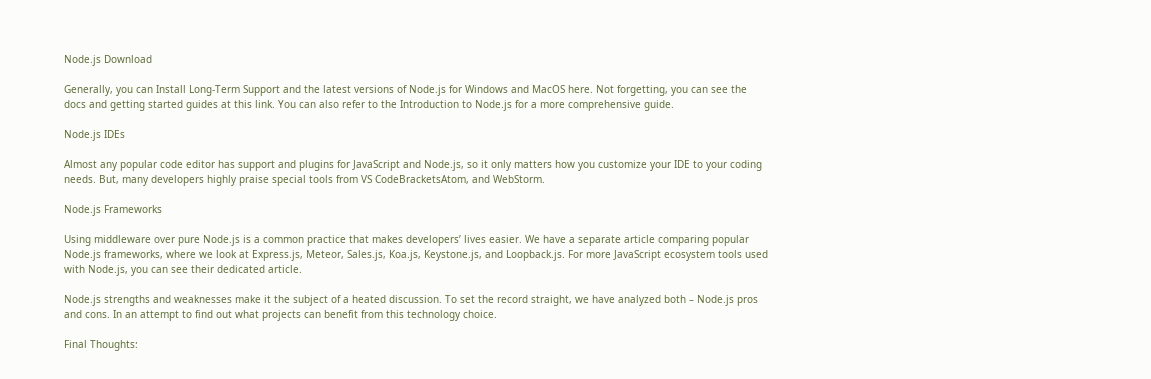Node.js Download

Generally, you can Install Long-Term Support and the latest versions of Node.js for Windows and MacOS here. Not forgetting, you can see the docs and getting started guides at this link. You can also refer to the Introduction to Node.js for a more comprehensive guide.

Node.js IDEs

Almost any popular code editor has support and plugins for JavaScript and Node.js, so it only matters how you customize your IDE to your coding needs. But, many developers highly praise special tools from VS CodeBracketsAtom, and WebStorm.

Node.js Frameworks

Using middleware over pure Node.js is a common practice that makes developers’ lives easier. We have a separate article comparing popular Node.js frameworks, where we look at Express.js, Meteor, Sales.js, Koa.js, Keystone.js, and Loopback.js. For more JavaScript ecosystem tools used with Node.js, you can see their dedicated article.

Node.js strengths and weaknesses make it the subject of a heated discussion. To set the record straight, we have analyzed both – Node.js pros and cons. In an attempt to find out what projects can benefit from this technology choice.

Final Thoughts: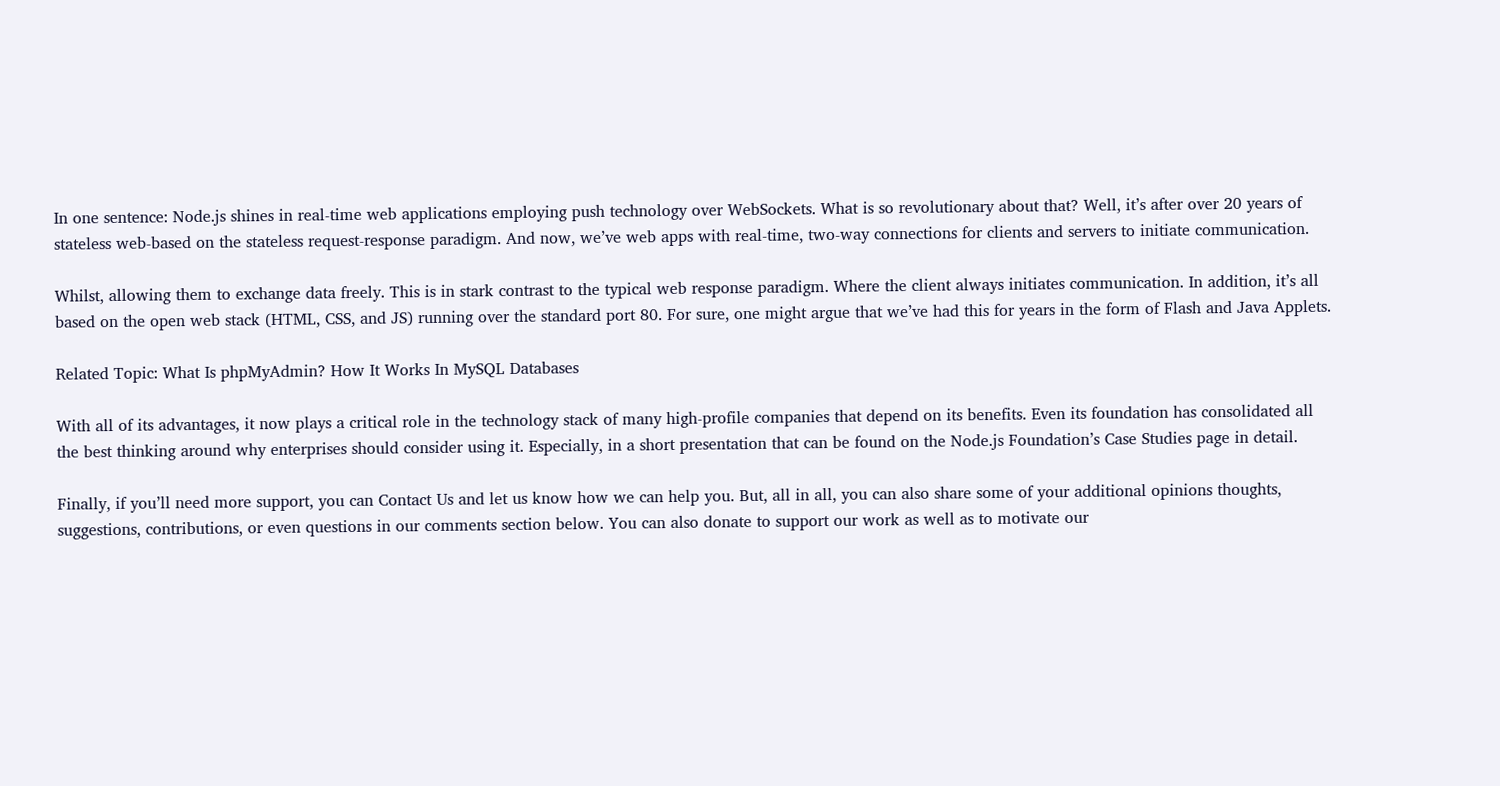In one sentence: Node.js shines in real-time web applications employing push technology over WebSockets. What is so revolutionary about that? Well, it’s after over 20 years of stateless web-based on the stateless request-response paradigm. And now, we’ve web apps with real-time, two-way connections for clients and servers to initiate communication.

Whilst, allowing them to exchange data freely. This is in stark contrast to the typical web response paradigm. Where the client always initiates communication. In addition, it’s all based on the open web stack (HTML, CSS, and JS) running over the standard port 80. For sure, one might argue that we’ve had this for years in the form of Flash and Java Applets.

Related Topic: What Is phpMyAdmin? How It Works In MySQL Databases

With all of its advantages, it now plays a critical role in the technology stack of many high-profile companies that depend on its benefits. Even its foundation has consolidated all the best thinking around why enterprises should consider using it. Especially, in a short presentation that can be found on the Node.js Foundation’s Case Studies page in detail.

Finally, if you’ll need more support, you can Contact Us and let us know how we can help you. But, all in all, you can also share some of your additional opinions thoughts, suggestions, contributions, or even questions in our comments section below. You can also donate to support our work as well as to motivate our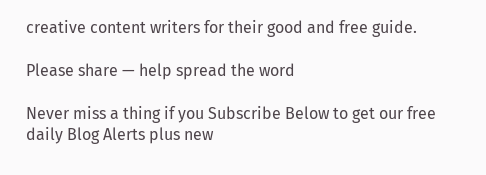creative content writers for their good and free guide.

Please share — help spread the word

Never miss a thing if you Subscribe Below to get our free daily Blog Alerts plus new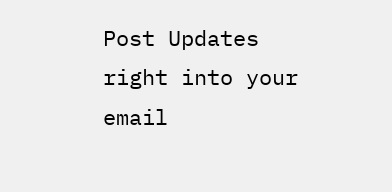Post Updates right into your email